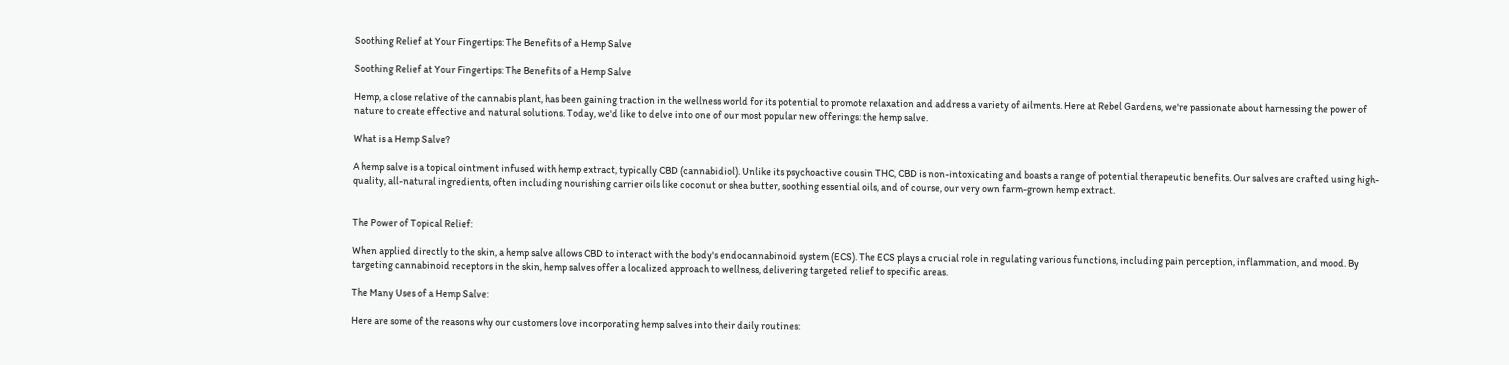Soothing Relief at Your Fingertips: The Benefits of a Hemp Salve

Soothing Relief at Your Fingertips: The Benefits of a Hemp Salve

Hemp, a close relative of the cannabis plant, has been gaining traction in the wellness world for its potential to promote relaxation and address a variety of ailments. Here at Rebel Gardens, we're passionate about harnessing the power of nature to create effective and natural solutions. Today, we'd like to delve into one of our most popular new offerings: the hemp salve.

What is a Hemp Salve?

A hemp salve is a topical ointment infused with hemp extract, typically CBD (cannabidiol). Unlike its psychoactive cousin THC, CBD is non-intoxicating and boasts a range of potential therapeutic benefits. Our salves are crafted using high-quality, all-natural ingredients, often including nourishing carrier oils like coconut or shea butter, soothing essential oils, and of course, our very own farm-grown hemp extract.


The Power of Topical Relief:

When applied directly to the skin, a hemp salve allows CBD to interact with the body's endocannabinoid system (ECS). The ECS plays a crucial role in regulating various functions, including pain perception, inflammation, and mood. By targeting cannabinoid receptors in the skin, hemp salves offer a localized approach to wellness, delivering targeted relief to specific areas.

The Many Uses of a Hemp Salve:

Here are some of the reasons why our customers love incorporating hemp salves into their daily routines: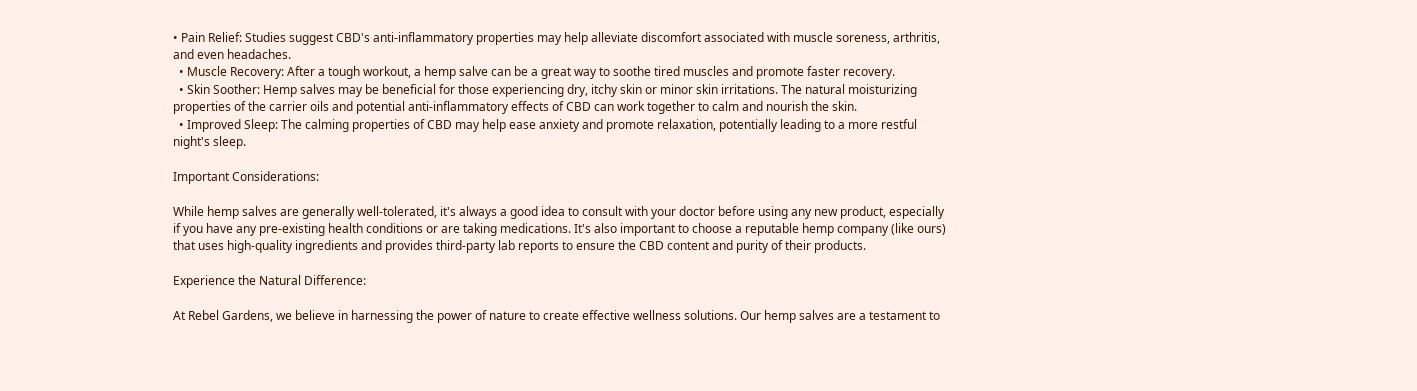• Pain Relief: Studies suggest CBD's anti-inflammatory properties may help alleviate discomfort associated with muscle soreness, arthritis, and even headaches.
  • Muscle Recovery: After a tough workout, a hemp salve can be a great way to soothe tired muscles and promote faster recovery.
  • Skin Soother: Hemp salves may be beneficial for those experiencing dry, itchy skin or minor skin irritations. The natural moisturizing properties of the carrier oils and potential anti-inflammatory effects of CBD can work together to calm and nourish the skin.
  • Improved Sleep: The calming properties of CBD may help ease anxiety and promote relaxation, potentially leading to a more restful night's sleep.

Important Considerations:

While hemp salves are generally well-tolerated, it's always a good idea to consult with your doctor before using any new product, especially if you have any pre-existing health conditions or are taking medications. It's also important to choose a reputable hemp company (like ours) that uses high-quality ingredients and provides third-party lab reports to ensure the CBD content and purity of their products.

Experience the Natural Difference:

At Rebel Gardens, we believe in harnessing the power of nature to create effective wellness solutions. Our hemp salves are a testament to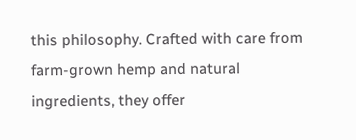this philosophy. Crafted with care from farm-grown hemp and natural ingredients, they offer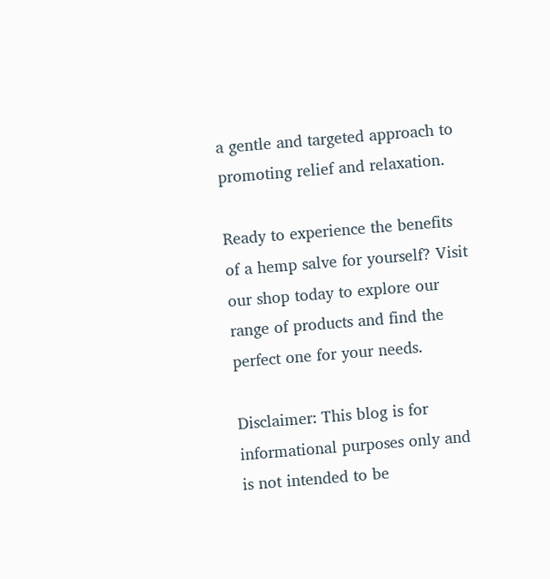a gentle and targeted approach to promoting relief and relaxation.

Ready to experience the benefits of a hemp salve for yourself? Visit our shop today to explore our range of products and find the perfect one for your needs.

Disclaimer: This blog is for informational purposes only and is not intended to be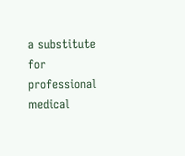a substitute for professional medical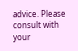advice. Please consult with your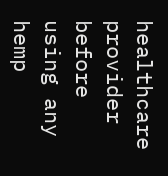healthcare provider before using any hemp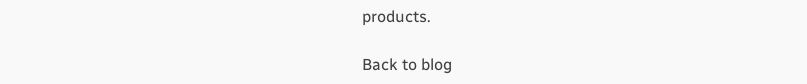products.

Back to blog